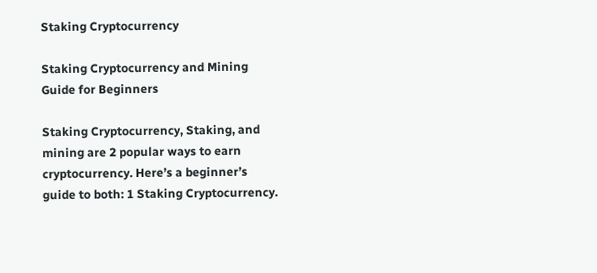Staking Cryptocurrency

Staking Cryptocurrency and Mining Guide for Beginners

Staking Cryptocurrency, Staking, and mining are 2 popular ways to earn cryptocurrency. Here’s a beginner’s guide to both: 1 Staking Cryptocurrency.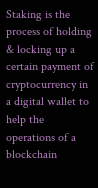Staking is the process of holding & locking up a certain payment of cryptocurrency in a digital wallet to help the operations of a blockchain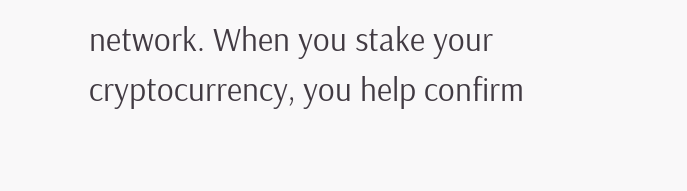network. When you stake your cryptocurrency, you help confirm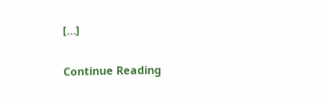[…]

Continue Reading